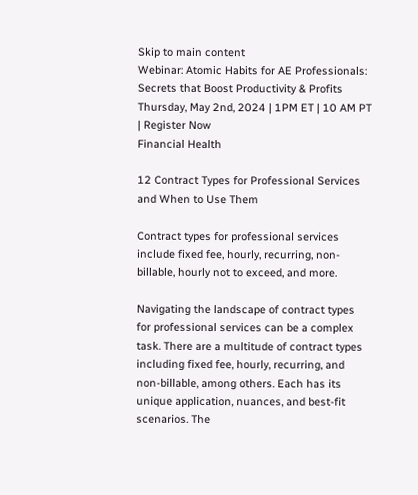Skip to main content
Webinar: Atomic Habits for AE Professionals: Secrets that Boost Productivity & Profits
Thursday, May 2nd, 2024 | 1PM ET | 10 AM PT | Register Now
Financial Health

12 Contract Types for Professional Services and When to Use Them

Contract types for professional services include fixed fee, hourly, recurring, non-billable, hourly not to exceed, and more.

Navigating the landscape of contract types for professional services can be a complex task. There are a multitude of contract types including fixed fee, hourly, recurring, and non-billable, among others. Each has its unique application, nuances, and best-fit scenarios. The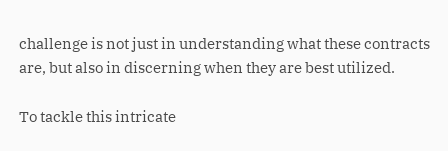challenge is not just in understanding what these contracts are, but also in discerning when they are best utilized.

To tackle this intricate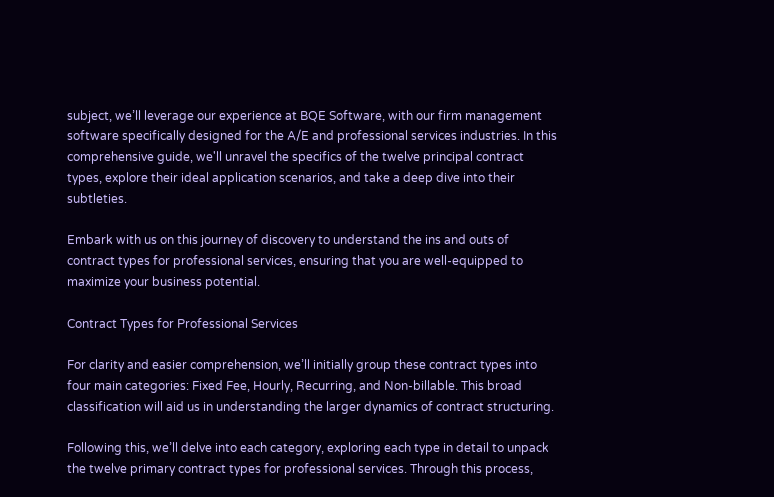subject, we’ll leverage our experience at BQE Software, with our firm management software specifically designed for the A/E and professional services industries. In this comprehensive guide, we'll unravel the specifics of the twelve principal contract types, explore their ideal application scenarios, and take a deep dive into their subtleties.

Embark with us on this journey of discovery to understand the ins and outs of contract types for professional services, ensuring that you are well-equipped to maximize your business potential.

Contract Types for Professional Services

For clarity and easier comprehension, we’ll initially group these contract types into four main categories: Fixed Fee, Hourly, Recurring, and Non-billable. This broad classification will aid us in understanding the larger dynamics of contract structuring.

Following this, we’ll delve into each category, exploring each type in detail to unpack the twelve primary contract types for professional services. Through this process,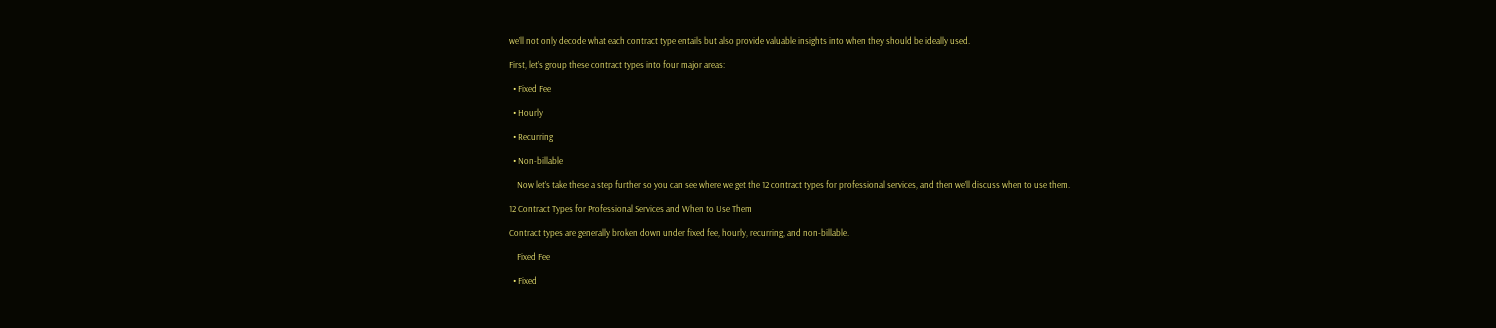we’ll not only decode what each contract type entails but also provide valuable insights into when they should be ideally used.

First, let’s group these contract types into four major areas:

  • Fixed Fee

  • Hourly

  • Recurring

  • Non-billable

    Now let’s take these a step further so you can see where we get the 12 contract types for professional services, and then we’ll discuss when to use them.

12 Contract Types for Professional Services and When to Use Them

Contract types are generally broken down under fixed fee, hourly, recurring, and non-billable.

    Fixed Fee

  • Fixed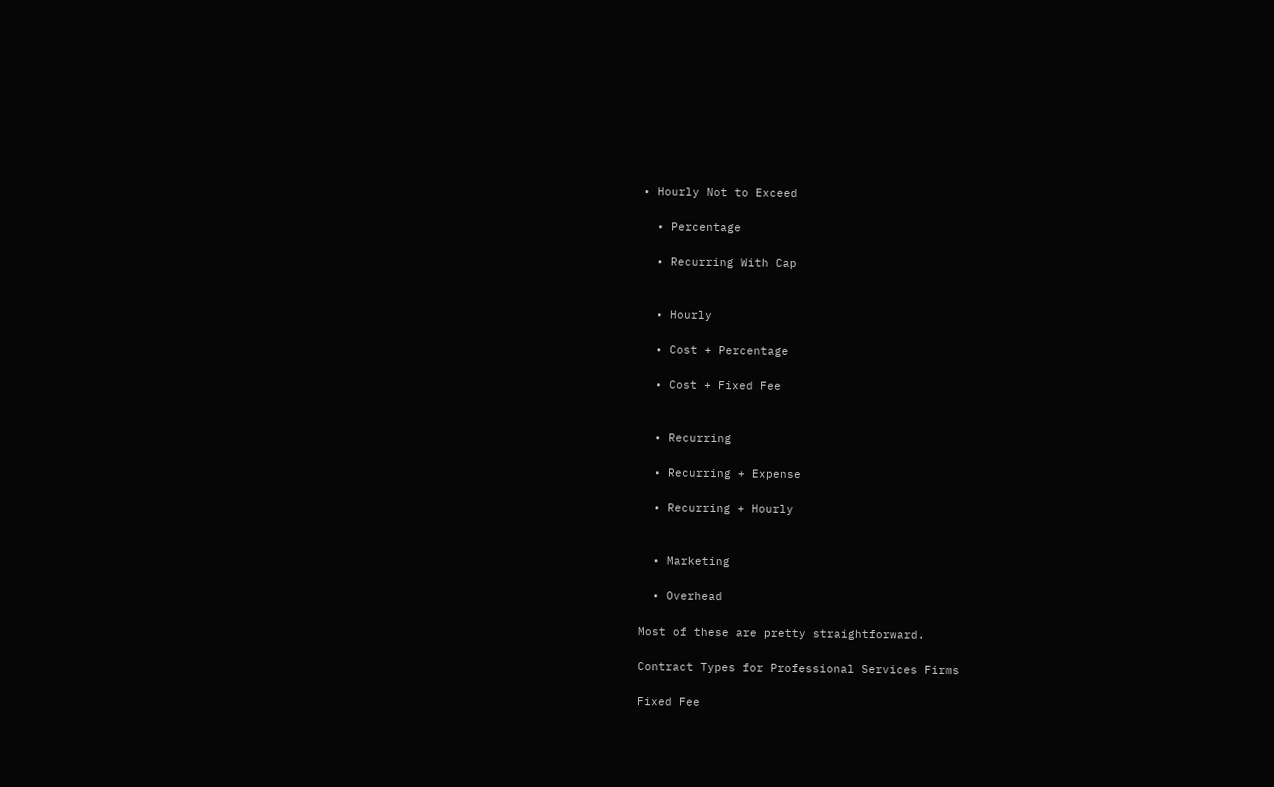• Hourly Not to Exceed

  • Percentage

  • Recurring With Cap


  • Hourly

  • Cost + Percentage

  • Cost + Fixed Fee


  • Recurring

  • Recurring + Expense

  • Recurring + Hourly


  • Marketing

  • Overhead

Most of these are pretty straightforward.

Contract Types for Professional Services Firms

Fixed Fee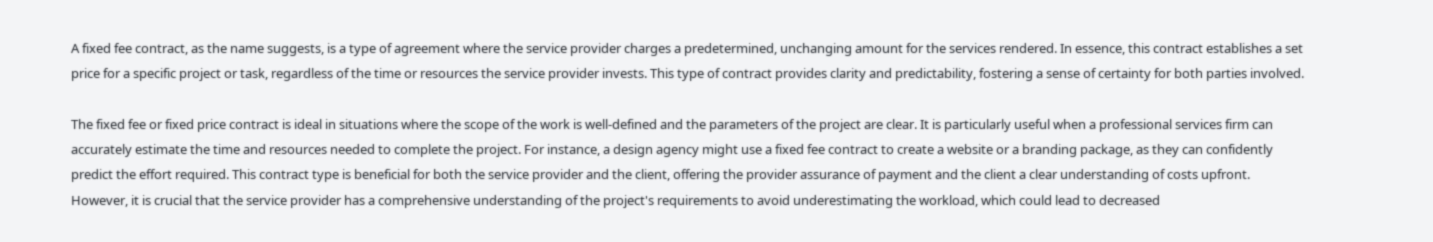A fixed fee contract, as the name suggests, is a type of agreement where the service provider charges a predetermined, unchanging amount for the services rendered. In essence, this contract establishes a set price for a specific project or task, regardless of the time or resources the service provider invests. This type of contract provides clarity and predictability, fostering a sense of certainty for both parties involved.

The fixed fee or fixed price contract is ideal in situations where the scope of the work is well-defined and the parameters of the project are clear. It is particularly useful when a professional services firm can accurately estimate the time and resources needed to complete the project. For instance, a design agency might use a fixed fee contract to create a website or a branding package, as they can confidently predict the effort required. This contract type is beneficial for both the service provider and the client, offering the provider assurance of payment and the client a clear understanding of costs upfront. However, it is crucial that the service provider has a comprehensive understanding of the project's requirements to avoid underestimating the workload, which could lead to decreased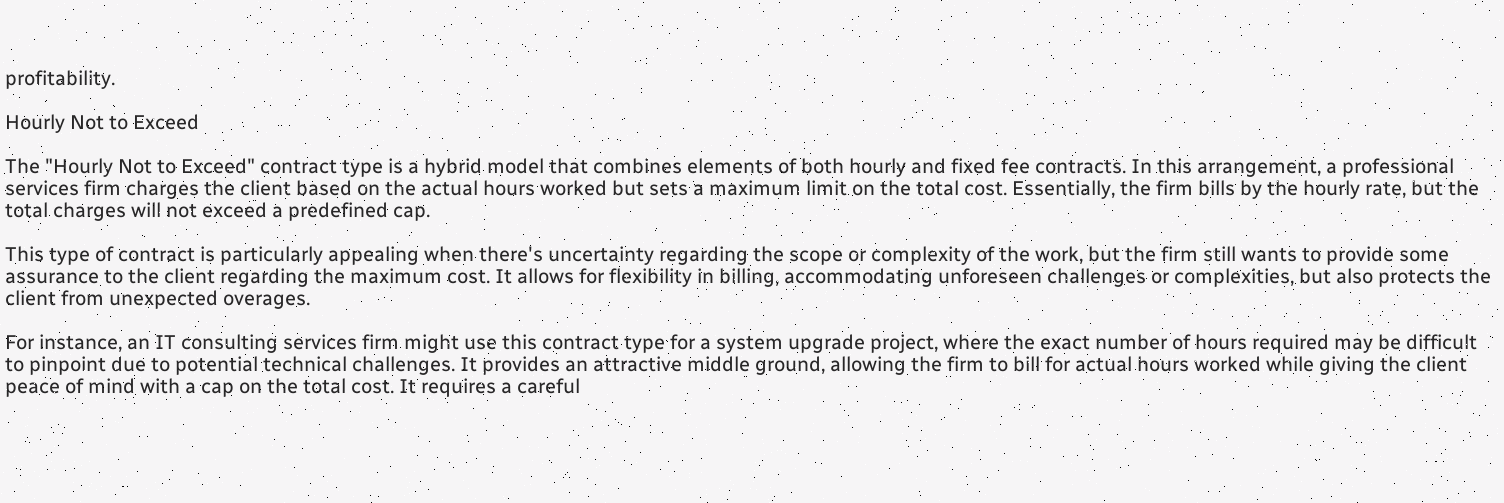profitability.

Hourly Not to Exceed

The "Hourly Not to Exceed" contract type is a hybrid model that combines elements of both hourly and fixed fee contracts. In this arrangement, a professional services firm charges the client based on the actual hours worked but sets a maximum limit on the total cost. Essentially, the firm bills by the hourly rate, but the total charges will not exceed a predefined cap.

This type of contract is particularly appealing when there's uncertainty regarding the scope or complexity of the work, but the firm still wants to provide some assurance to the client regarding the maximum cost. It allows for flexibility in billing, accommodating unforeseen challenges or complexities, but also protects the client from unexpected overages.

For instance, an IT consulting services firm might use this contract type for a system upgrade project, where the exact number of hours required may be difficult to pinpoint due to potential technical challenges. It provides an attractive middle ground, allowing the firm to bill for actual hours worked while giving the client peace of mind with a cap on the total cost. It requires a careful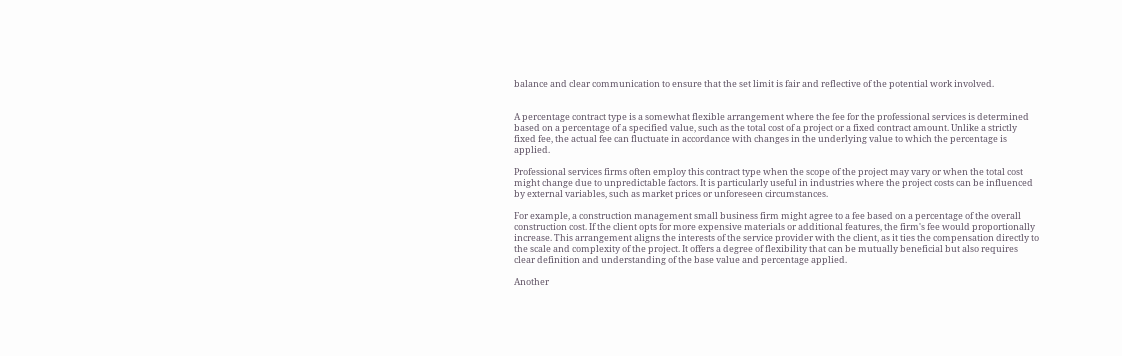balance and clear communication to ensure that the set limit is fair and reflective of the potential work involved.


A percentage contract type is a somewhat flexible arrangement where the fee for the professional services is determined based on a percentage of a specified value, such as the total cost of a project or a fixed contract amount. Unlike a strictly fixed fee, the actual fee can fluctuate in accordance with changes in the underlying value to which the percentage is applied.

Professional services firms often employ this contract type when the scope of the project may vary or when the total cost might change due to unpredictable factors. It is particularly useful in industries where the project costs can be influenced by external variables, such as market prices or unforeseen circumstances.

For example, a construction management small business firm might agree to a fee based on a percentage of the overall construction cost. If the client opts for more expensive materials or additional features, the firm's fee would proportionally increase. This arrangement aligns the interests of the service provider with the client, as it ties the compensation directly to the scale and complexity of the project. It offers a degree of flexibility that can be mutually beneficial but also requires clear definition and understanding of the base value and percentage applied.

Another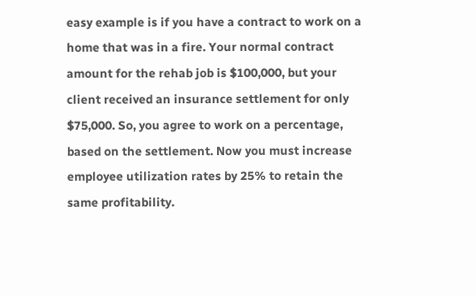easy example is if you have a contract to work on a home that was in a fire. Your normal contract amount for the rehab job is $100,000, but your client received an insurance settlement for only $75,000. So, you agree to work on a percentage, based on the settlement. Now you must increase employee utilization rates by 25% to retain the same profitability.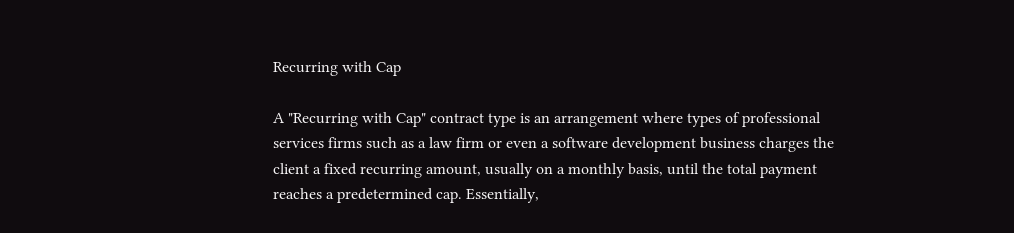Recurring with Cap

A "Recurring with Cap" contract type is an arrangement where types of professional services firms such as a law firm or even a software development business charges the client a fixed recurring amount, usually on a monthly basis, until the total payment reaches a predetermined cap. Essentially,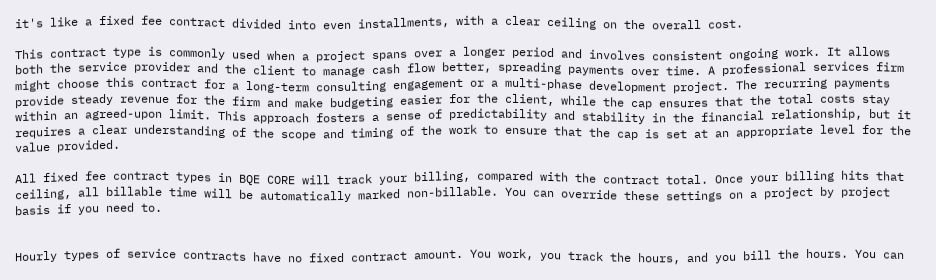it's like a fixed fee contract divided into even installments, with a clear ceiling on the overall cost.

This contract type is commonly used when a project spans over a longer period and involves consistent ongoing work. It allows both the service provider and the client to manage cash flow better, spreading payments over time. A professional services firm might choose this contract for a long-term consulting engagement or a multi-phase development project. The recurring payments provide steady revenue for the firm and make budgeting easier for the client, while the cap ensures that the total costs stay within an agreed-upon limit. This approach fosters a sense of predictability and stability in the financial relationship, but it requires a clear understanding of the scope and timing of the work to ensure that the cap is set at an appropriate level for the value provided.

All fixed fee contract types in BQE CORE will track your billing, compared with the contract total. Once your billing hits that ceiling, all billable time will be automatically marked non-billable. You can override these settings on a project by project basis if you need to.


Hourly types of service contracts have no fixed contract amount. You work, you track the hours, and you bill the hours. You can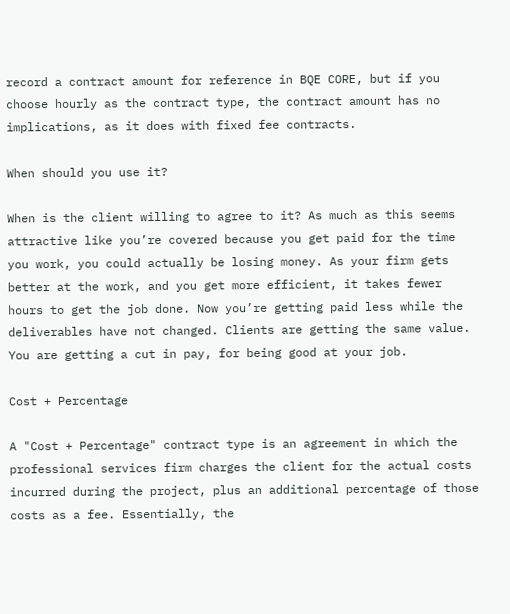record a contract amount for reference in BQE CORE, but if you choose hourly as the contract type, the contract amount has no implications, as it does with fixed fee contracts.

When should you use it?

When is the client willing to agree to it? As much as this seems attractive like you’re covered because you get paid for the time you work, you could actually be losing money. As your firm gets better at the work, and you get more efficient, it takes fewer hours to get the job done. Now you’re getting paid less while the deliverables have not changed. Clients are getting the same value. You are getting a cut in pay, for being good at your job.

Cost + Percentage

A "Cost + Percentage" contract type is an agreement in which the professional services firm charges the client for the actual costs incurred during the project, plus an additional percentage of those costs as a fee. Essentially, the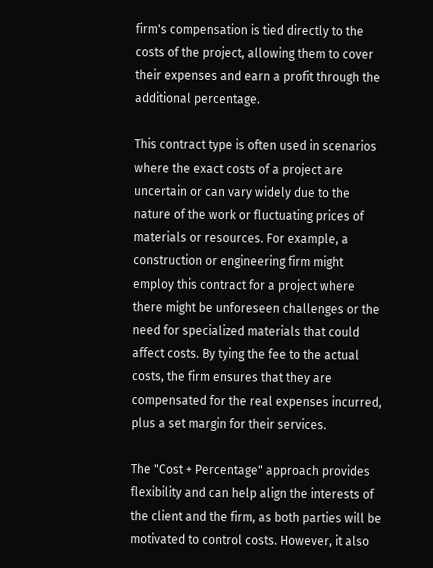firm's compensation is tied directly to the costs of the project, allowing them to cover their expenses and earn a profit through the additional percentage.

This contract type is often used in scenarios where the exact costs of a project are uncertain or can vary widely due to the nature of the work or fluctuating prices of materials or resources. For example, a construction or engineering firm might employ this contract for a project where there might be unforeseen challenges or the need for specialized materials that could affect costs. By tying the fee to the actual costs, the firm ensures that they are compensated for the real expenses incurred, plus a set margin for their services.

The "Cost + Percentage" approach provides flexibility and can help align the interests of the client and the firm, as both parties will be motivated to control costs. However, it also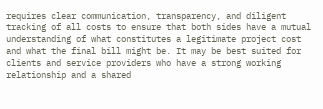requires clear communication, transparency, and diligent tracking of all costs to ensure that both sides have a mutual understanding of what constitutes a legitimate project cost and what the final bill might be. It may be best suited for clients and service providers who have a strong working relationship and a shared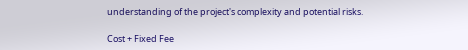understanding of the project's complexity and potential risks.

Cost + Fixed Fee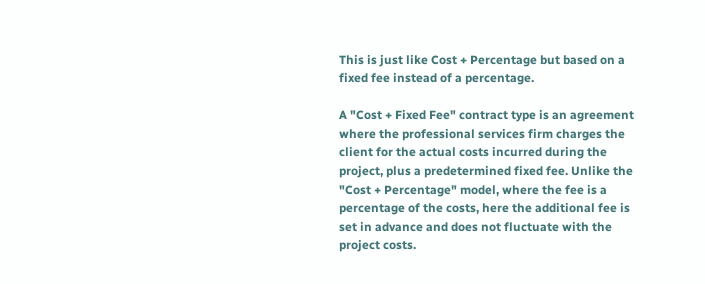This is just like Cost + Percentage but based on a fixed fee instead of a percentage.

A "Cost + Fixed Fee" contract type is an agreement where the professional services firm charges the client for the actual costs incurred during the project, plus a predetermined fixed fee. Unlike the "Cost + Percentage" model, where the fee is a percentage of the costs, here the additional fee is set in advance and does not fluctuate with the project costs.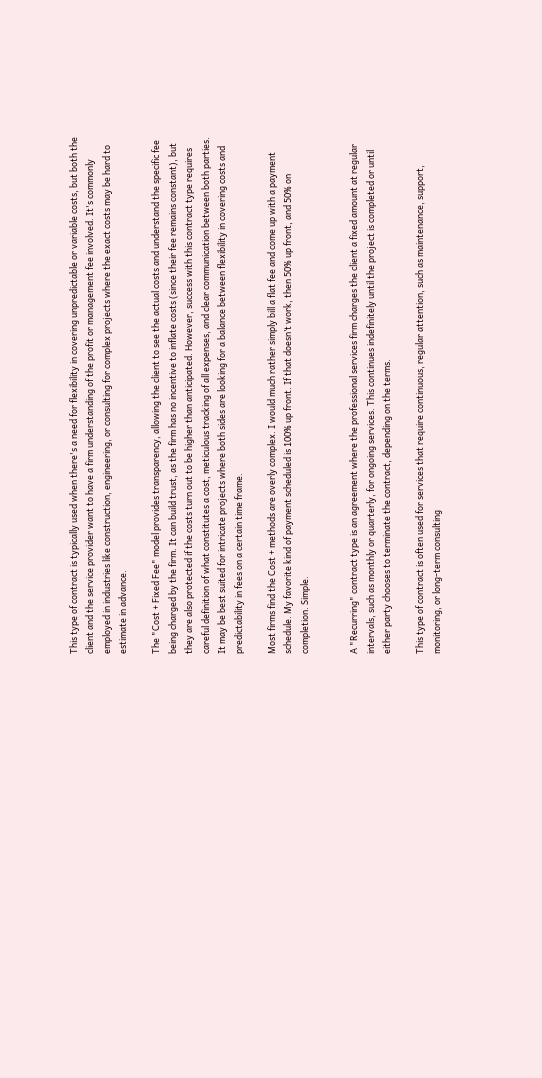This type of contract is typically used when there's a need for flexibility in covering unpredictable or variable costs, but both the client and the service provider want to have a firm understanding of the profit or management fee involved. It's commonly employed in industries like construction, engineering, or consulting for complex projects where the exact costs may be hard to estimate in advance.

The "Cost + Fixed Fee" model provides transparency, allowing the client to see the actual costs and understand the specific fee being charged by the firm. It can build trust, as the firm has no incentive to inflate costs (since their fee remains constant), but they are also protected if the costs turn out to be higher than anticipated. However, success with this contract type requires careful definition of what constitutes a cost, meticulous tracking of all expenses, and clear communication between both parties. It may be best suited for intricate projects where both sides are looking for a balance between flexibility in covering costs and predictability in fees on a certain time frame.

Most firms find the Cost + methods are overly complex. I would much rather simply bill a flat fee and come up with a payment schedule. My favorite kind of payment scheduled is 100% up front. If that doesn’t work, then 50% up front, and 50% on completion. Simple.


A "Recurring" contract type is an agreement where the professional services firm charges the client a fixed amount at regular intervals, such as monthly or quarterly, for ongoing services. This continues indefinitely until the project is completed or until either party chooses to terminate the contract, depending on the terms.

This type of contract is often used for services that require continuous, regular attention, such as maintenance, support, monitoring, or long-term consulting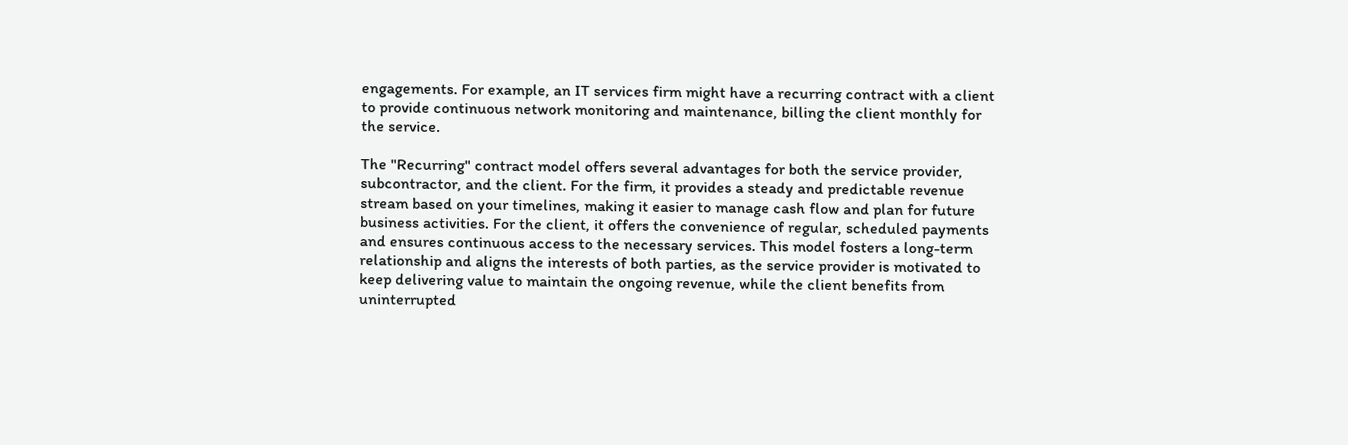engagements. For example, an IT services firm might have a recurring contract with a client to provide continuous network monitoring and maintenance, billing the client monthly for the service.

The "Recurring" contract model offers several advantages for both the service provider, subcontractor, and the client. For the firm, it provides a steady and predictable revenue stream based on your timelines, making it easier to manage cash flow and plan for future business activities. For the client, it offers the convenience of regular, scheduled payments and ensures continuous access to the necessary services. This model fosters a long-term relationship and aligns the interests of both parties, as the service provider is motivated to keep delivering value to maintain the ongoing revenue, while the client benefits from uninterrupted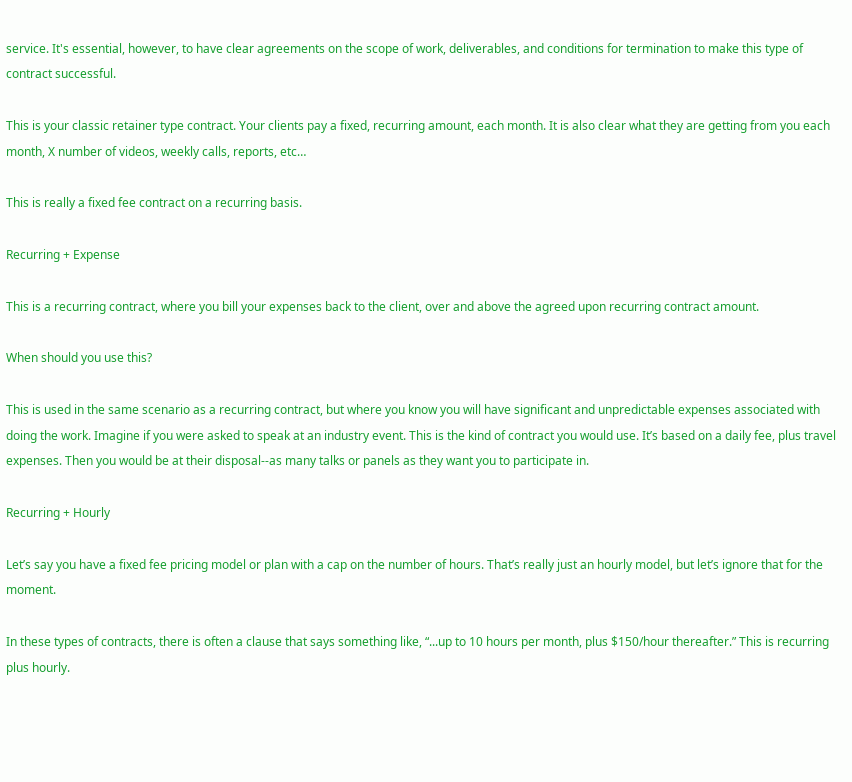service. It's essential, however, to have clear agreements on the scope of work, deliverables, and conditions for termination to make this type of contract successful.

This is your classic retainer type contract. Your clients pay a fixed, recurring amount, each month. It is also clear what they are getting from you each month, X number of videos, weekly calls, reports, etc…

This is really a fixed fee contract on a recurring basis.

Recurring + Expense

This is a recurring contract, where you bill your expenses back to the client, over and above the agreed upon recurring contract amount.

When should you use this?

This is used in the same scenario as a recurring contract, but where you know you will have significant and unpredictable expenses associated with doing the work. Imagine if you were asked to speak at an industry event. This is the kind of contract you would use. It’s based on a daily fee, plus travel expenses. Then you would be at their disposal--as many talks or panels as they want you to participate in.

Recurring + Hourly

Let’s say you have a fixed fee pricing model or plan with a cap on the number of hours. That’s really just an hourly model, but let’s ignore that for the moment.

In these types of contracts, there is often a clause that says something like, “...up to 10 hours per month, plus $150/hour thereafter.” This is recurring plus hourly.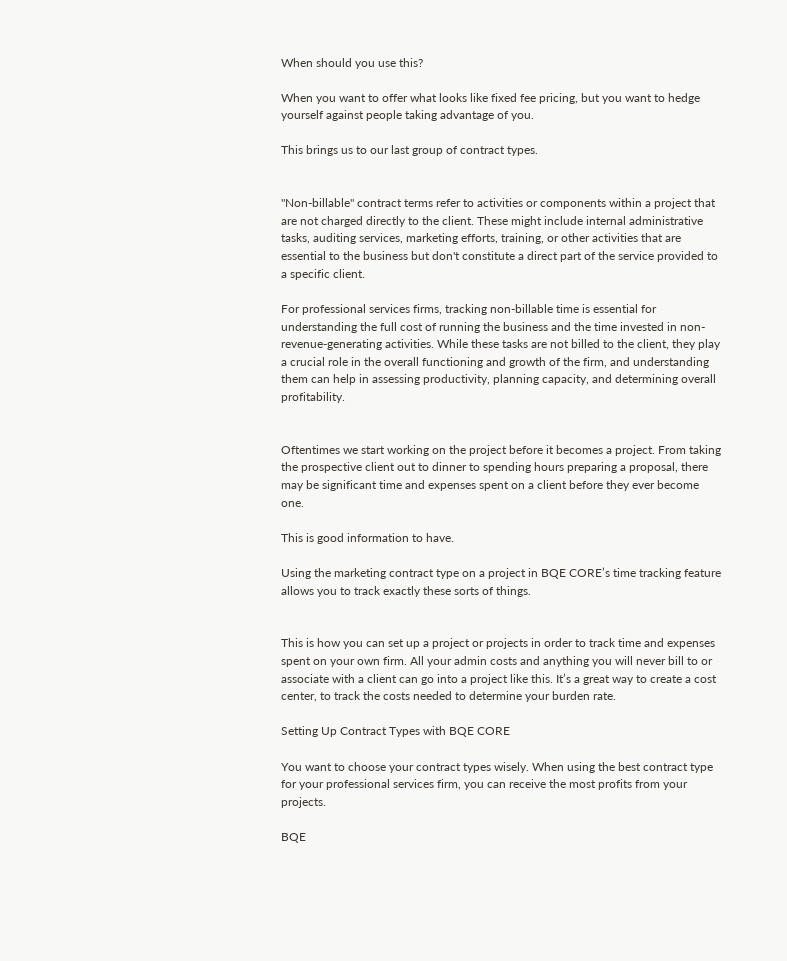When should you use this?

When you want to offer what looks like fixed fee pricing, but you want to hedge yourself against people taking advantage of you.

This brings us to our last group of contract types.


"Non-billable" contract terms refer to activities or components within a project that are not charged directly to the client. These might include internal administrative tasks, auditing services, marketing efforts, training, or other activities that are essential to the business but don't constitute a direct part of the service provided to a specific client.

For professional services firms, tracking non-billable time is essential for understanding the full cost of running the business and the time invested in non-revenue-generating activities. While these tasks are not billed to the client, they play a crucial role in the overall functioning and growth of the firm, and understanding them can help in assessing productivity, planning capacity, and determining overall profitability.


Oftentimes we start working on the project before it becomes a project. From taking the prospective client out to dinner to spending hours preparing a proposal, there may be significant time and expenses spent on a client before they ever become one.

This is good information to have.

Using the marketing contract type on a project in BQE CORE’s time tracking feature allows you to track exactly these sorts of things.


This is how you can set up a project or projects in order to track time and expenses spent on your own firm. All your admin costs and anything you will never bill to or associate with a client can go into a project like this. It’s a great way to create a cost center, to track the costs needed to determine your burden rate.

Setting Up Contract Types with BQE CORE

You want to choose your contract types wisely. When using the best contract type for your professional services firm, you can receive the most profits from your projects.

BQE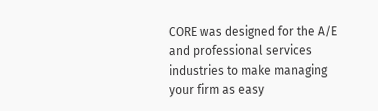CORE was designed for the A/E and professional services industries to make managing your firm as easy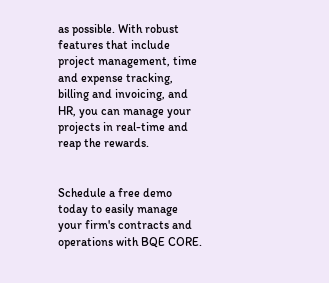as possible. With robust features that include project management, time and expense tracking, billing and invoicing, and HR, you can manage your projects in real-time and reap the rewards.


Schedule a free demo today to easily manage your firm's contracts and operations with BQE CORE.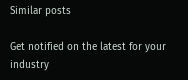Similar posts

Get notified on the latest for your industry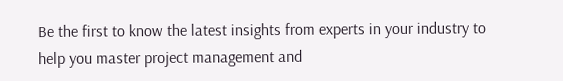Be the first to know the latest insights from experts in your industry to help you master project management and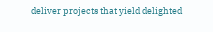deliver projects that yield delighted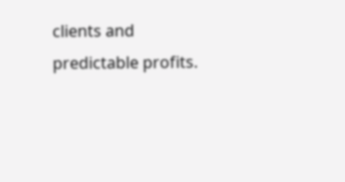clients and predictable profits.